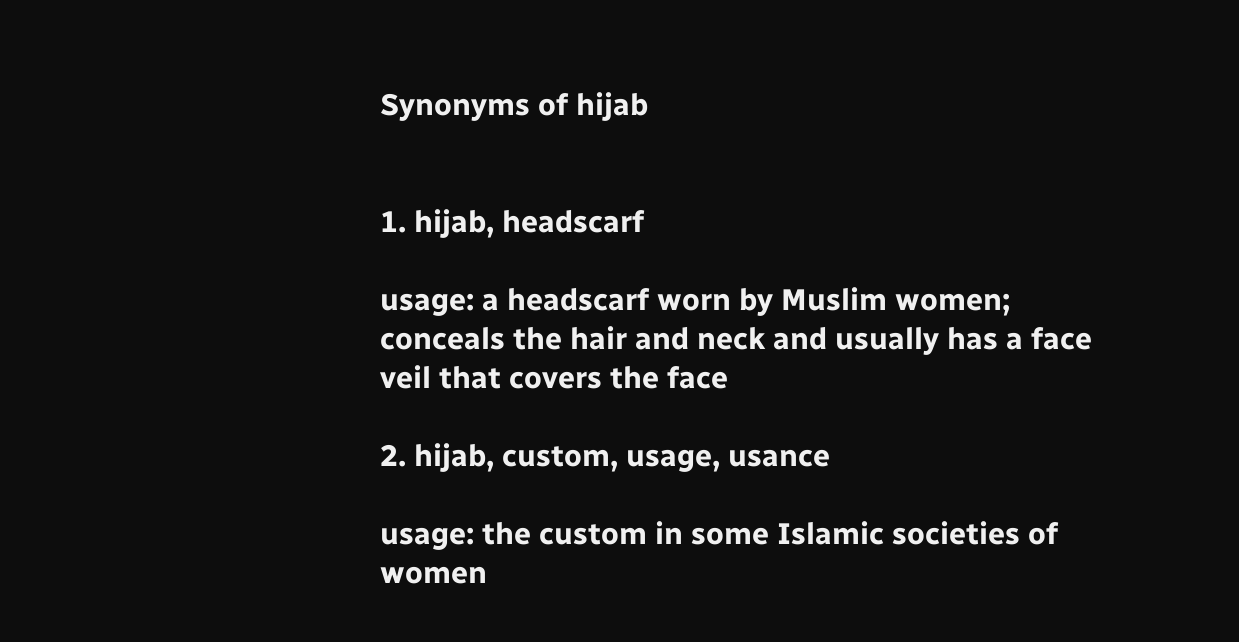Synonyms of hijab


1. hijab, headscarf

usage: a headscarf worn by Muslim women; conceals the hair and neck and usually has a face veil that covers the face

2. hijab, custom, usage, usance

usage: the custom in some Islamic societies of women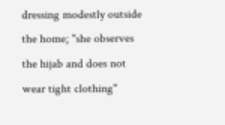dressing modestly outside the home; "she observes the hijab and does not wear tight clothing"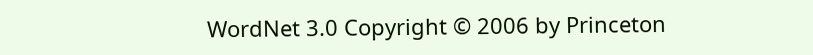WordNet 3.0 Copyright © 2006 by Princeton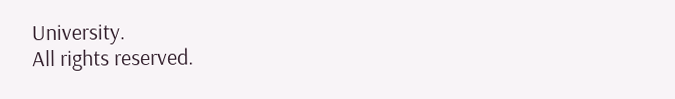University.
All rights reserved.